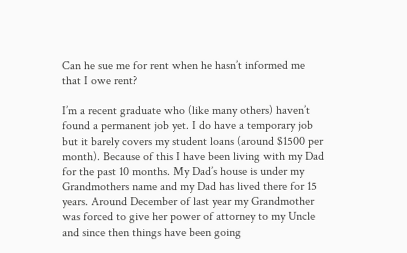Can he sue me for rent when he hasn’t informed me that I owe rent?

I’m a recent graduate who (like many others) haven’t found a permanent job yet. I do have a temporary job but it barely covers my student loans (around $1500 per month). Because of this I have been living with my Dad for the past 10 months. My Dad’s house is under my Grandmothers name and my Dad has lived there for 15 years. Around December of last year my Grandmother was forced to give her power of attorney to my Uncle and since then things have been going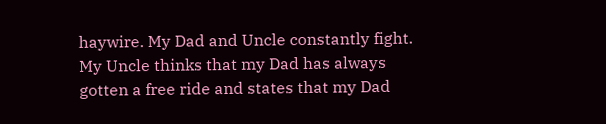haywire. My Dad and Uncle constantly fight. My Uncle thinks that my Dad has always gotten a free ride and states that my Dad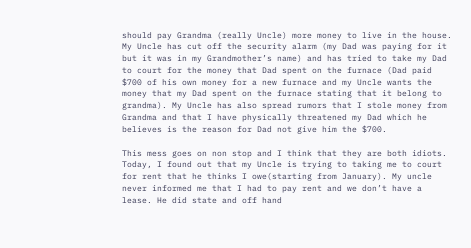should pay Grandma (really Uncle) more money to live in the house. My Uncle has cut off the security alarm (my Dad was paying for it but it was in my Grandmother’s name) and has tried to take my Dad to court for the money that Dad spent on the furnace (Dad paid $700 of his own money for a new furnace and my Uncle wants the money that my Dad spent on the furnace stating that it belong to grandma). My Uncle has also spread rumors that I stole money from Grandma and that I have physically threatened my Dad which he believes is the reason for Dad not give him the $700.

This mess goes on non stop and I think that they are both idiots. Today, I found out that my Uncle is trying to taking me to court for rent that he thinks I owe(starting from January). My uncle never informed me that I had to pay rent and we don’t have a lease. He did state and off hand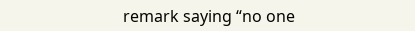remark saying “no one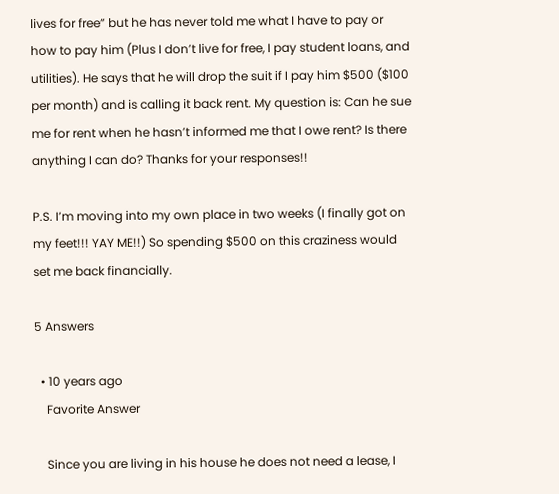lives for free” but he has never told me what I have to pay or how to pay him (Plus I don’t live for free, I pay student loans, and utilities). He says that he will drop the suit if I pay him $500 ($100 per month) and is calling it back rent. My question is: Can he sue me for rent when he hasn’t informed me that I owe rent? Is there anything I can do? Thanks for your responses!!

P.S. I’m moving into my own place in two weeks (I finally got on my feet!!! YAY ME!!) So spending $500 on this craziness would set me back financially.

5 Answers

  • 10 years ago
    Favorite Answer

    Since you are living in his house he does not need a lease, I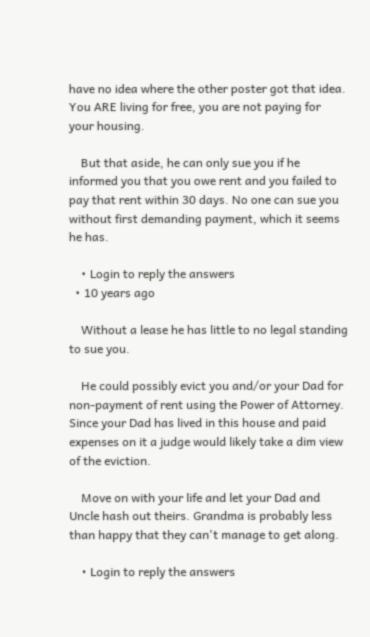have no idea where the other poster got that idea. You ARE living for free, you are not paying for your housing.

    But that aside, he can only sue you if he informed you that you owe rent and you failed to pay that rent within 30 days. No one can sue you without first demanding payment, which it seems he has.

    • Login to reply the answers
  • 10 years ago

    Without a lease he has little to no legal standing to sue you.

    He could possibly evict you and/or your Dad for non-payment of rent using the Power of Attorney. Since your Dad has lived in this house and paid expenses on it a judge would likely take a dim view of the eviction.

    Move on with your life and let your Dad and Uncle hash out theirs. Grandma is probably less than happy that they can't manage to get along.

    • Login to reply the answers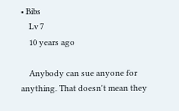• Bibs
    Lv 7
    10 years ago

    Anybody can sue anyone for anything. That doesn't mean they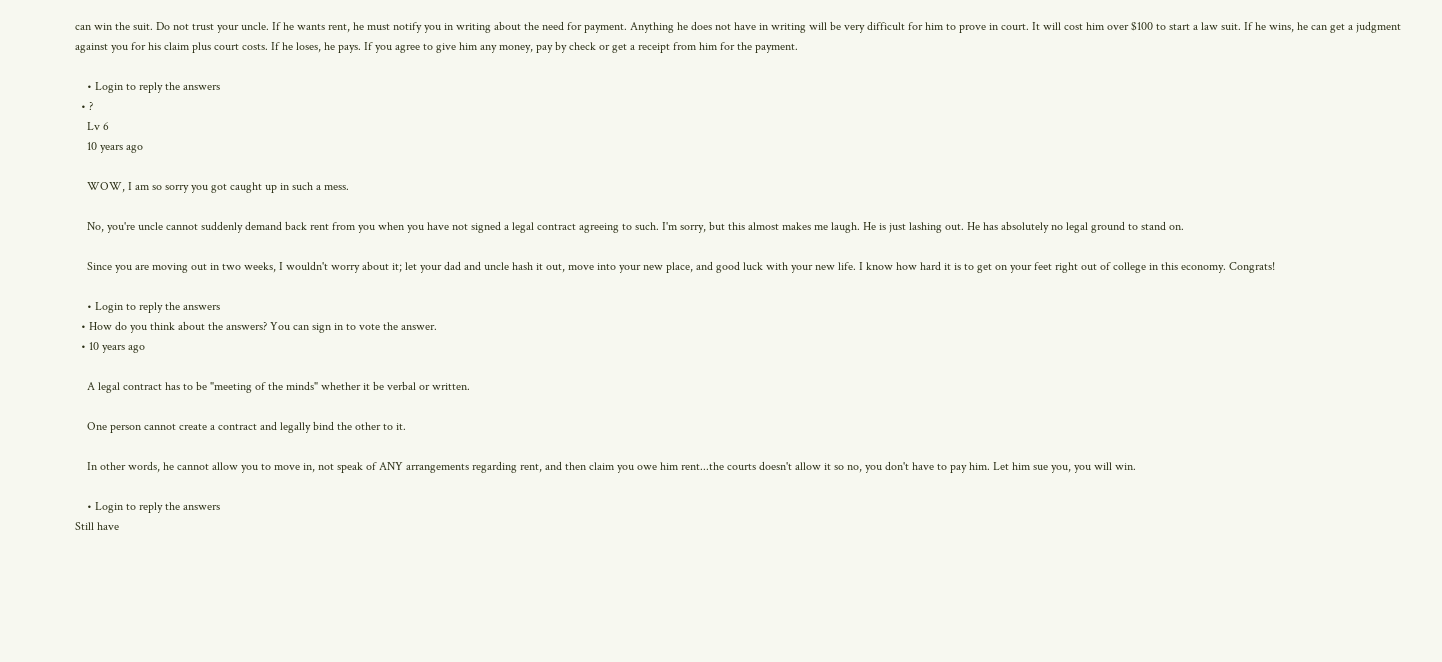can win the suit. Do not trust your uncle. If he wants rent, he must notify you in writing about the need for payment. Anything he does not have in writing will be very difficult for him to prove in court. It will cost him over $100 to start a law suit. If he wins, he can get a judgment against you for his claim plus court costs. If he loses, he pays. If you agree to give him any money, pay by check or get a receipt from him for the payment.

    • Login to reply the answers
  • ?
    Lv 6
    10 years ago

    WOW, I am so sorry you got caught up in such a mess.

    No, you're uncle cannot suddenly demand back rent from you when you have not signed a legal contract agreeing to such. I'm sorry, but this almost makes me laugh. He is just lashing out. He has absolutely no legal ground to stand on.

    Since you are moving out in two weeks, I wouldn't worry about it; let your dad and uncle hash it out, move into your new place, and good luck with your new life. I know how hard it is to get on your feet right out of college in this economy. Congrats!

    • Login to reply the answers
  • How do you think about the answers? You can sign in to vote the answer.
  • 10 years ago

    A legal contract has to be "meeting of the minds" whether it be verbal or written.

    One person cannot create a contract and legally bind the other to it.

    In other words, he cannot allow you to move in, not speak of ANY arrangements regarding rent, and then claim you owe him rent...the courts doesn't allow it so no, you don't have to pay him. Let him sue you, you will win.

    • Login to reply the answers
Still have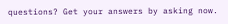questions? Get your answers by asking now.